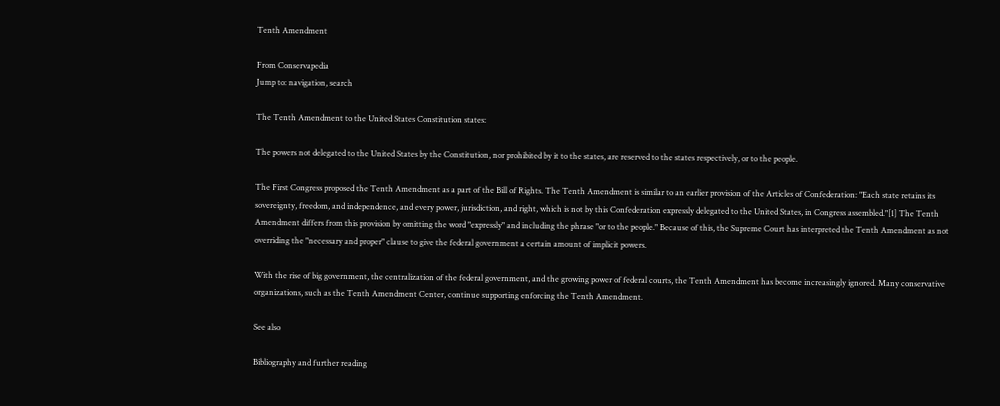Tenth Amendment

From Conservapedia
Jump to: navigation, search

The Tenth Amendment to the United States Constitution states:

The powers not delegated to the United States by the Constitution, nor prohibited by it to the states, are reserved to the states respectively, or to the people.

The First Congress proposed the Tenth Amendment as a part of the Bill of Rights. The Tenth Amendment is similar to an earlier provision of the Articles of Confederation: "Each state retains its sovereignty, freedom, and independence, and every power, jurisdiction, and right, which is not by this Confederation expressly delegated to the United States, in Congress assembled."[1] The Tenth Amendment differs from this provision by omitting the word "expressly" and including the phrase "or to the people." Because of this, the Supreme Court has interpreted the Tenth Amendment as not overriding the "necessary and proper" clause to give the federal government a certain amount of implicit powers.

With the rise of big government, the centralization of the federal government, and the growing power of federal courts, the Tenth Amendment has become increasingly ignored. Many conservative organizations, such as the Tenth Amendment Center, continue supporting enforcing the Tenth Amendment.

See also

Bibliography and further reading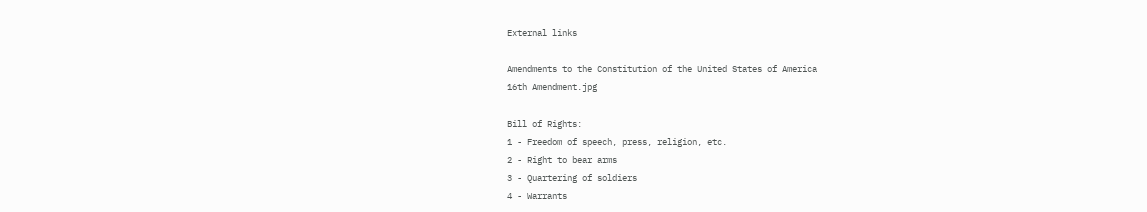External links

Amendments to the Constitution of the United States of America
16th Amendment.jpg

Bill of Rights:
1 - Freedom of speech, press, religion, etc.
2 - Right to bear arms
3 - Quartering of soldiers
4 - Warrants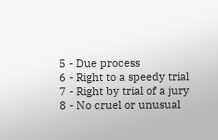5 - Due process
6 - Right to a speedy trial
7 - Right by trial of a jury
8 - No cruel or unusual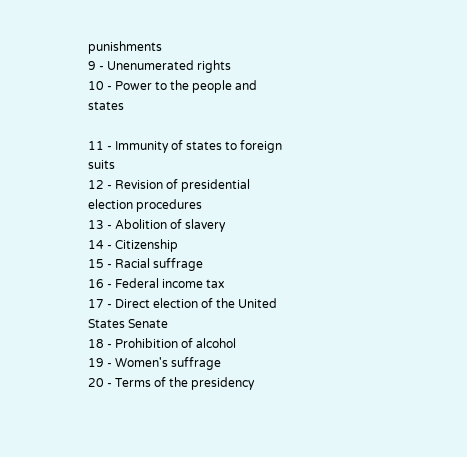punishments
9 - Unenumerated rights
10 - Power to the people and states

11 - Immunity of states to foreign suits
12 - Revision of presidential election procedures
13 - Abolition of slavery
14 - Citizenship
15 - Racial suffrage
16 - Federal income tax
17 - Direct election of the United States Senate
18 - Prohibition of alcohol
19 - Women's suffrage
20 - Terms of the presidency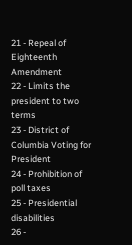21 - Repeal of Eighteenth Amendment
22 - Limits the president to two terms
23 - District of Columbia Voting for President
24 - Prohibition of poll taxes
25 - Presidential disabilities
26 -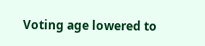Voting age lowered to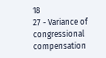18
27 - Variance of congressional compensation